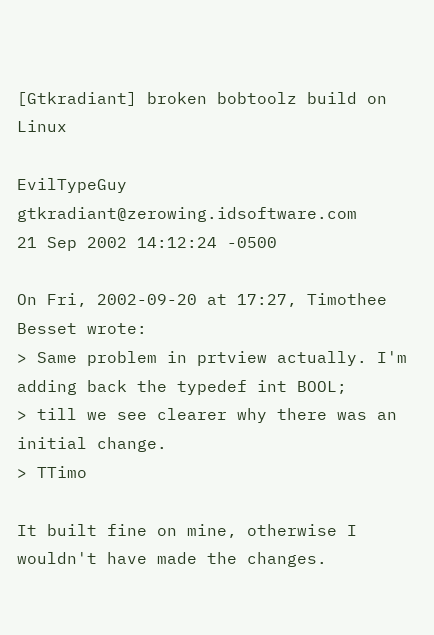[Gtkradiant] broken bobtoolz build on Linux

EvilTypeGuy gtkradiant@zerowing.idsoftware.com
21 Sep 2002 14:12:24 -0500

On Fri, 2002-09-20 at 17:27, Timothee Besset wrote:
> Same problem in prtview actually. I'm adding back the typedef int BOOL;
> till we see clearer why there was an initial change.
> TTimo

It built fine on mine, otherwise I wouldn't have made the changes.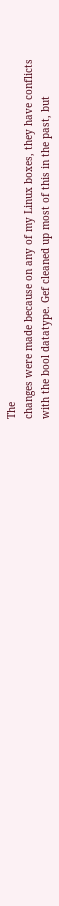The
changes were made because on any of my Linux boxes, they have conflicts
with the bool datatype. Gef cleaned up most of this in the past, but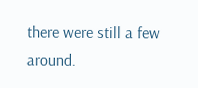there were still a few around.